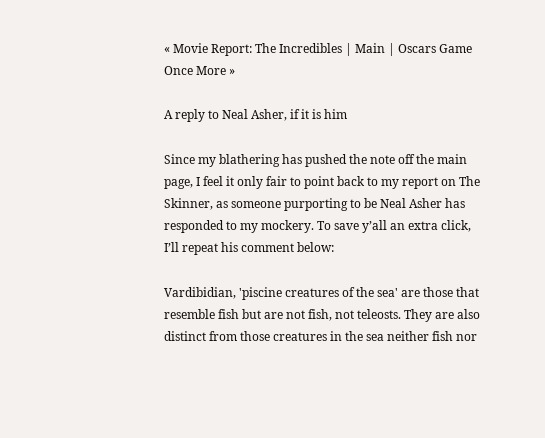« Movie Report: The Incredibles | Main | Oscars Game Once More »

A reply to Neal Asher, if it is him

Since my blathering has pushed the note off the main page, I feel it only fair to point back to my report on The Skinner, as someone purporting to be Neal Asher has responded to my mockery. To save y’all an extra click, I’ll repeat his comment below:

Vardibidian, 'piscine creatures of the sea' are those that resemble fish but are not fish, not teleosts. They are also distinct from those creatures in the sea neither fish nor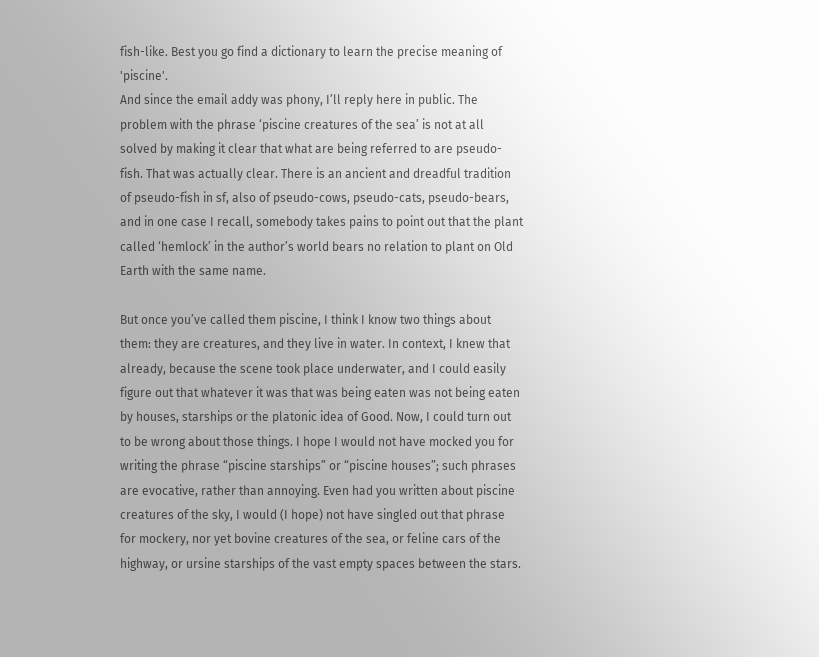fish-like. Best you go find a dictionary to learn the precise meaning of 'piscine'.
And since the email addy was phony, I’ll reply here in public. The problem with the phrase ‘piscine creatures of the sea’ is not at all solved by making it clear that what are being referred to are pseudo-fish. That was actually clear. There is an ancient and dreadful tradition of pseudo-fish in sf, also of pseudo-cows, pseudo-cats, pseudo-bears, and in one case I recall, somebody takes pains to point out that the plant called ‘hemlock’ in the author’s world bears no relation to plant on Old Earth with the same name.

But once you’ve called them piscine, I think I know two things about them: they are creatures, and they live in water. In context, I knew that already, because the scene took place underwater, and I could easily figure out that whatever it was that was being eaten was not being eaten by houses, starships or the platonic idea of Good. Now, I could turn out to be wrong about those things. I hope I would not have mocked you for writing the phrase “piscine starships” or “piscine houses”; such phrases are evocative, rather than annoying. Even had you written about piscine creatures of the sky, I would (I hope) not have singled out that phrase for mockery, nor yet bovine creatures of the sea, or feline cars of the highway, or ursine starships of the vast empty spaces between the stars.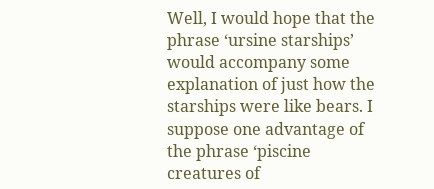Well, I would hope that the phrase ‘ursine starships’ would accompany some explanation of just how the starships were like bears. I suppose one advantage of the phrase ‘piscine creatures of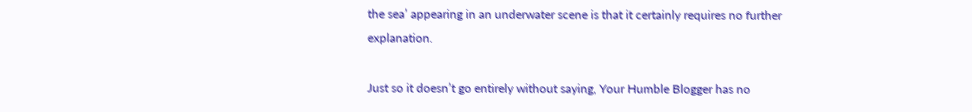the sea’ appearing in an underwater scene is that it certainly requires no further explanation.

Just so it doesn’t go entirely without saying, Your Humble Blogger has no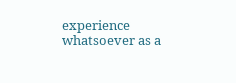experience whatsoever as a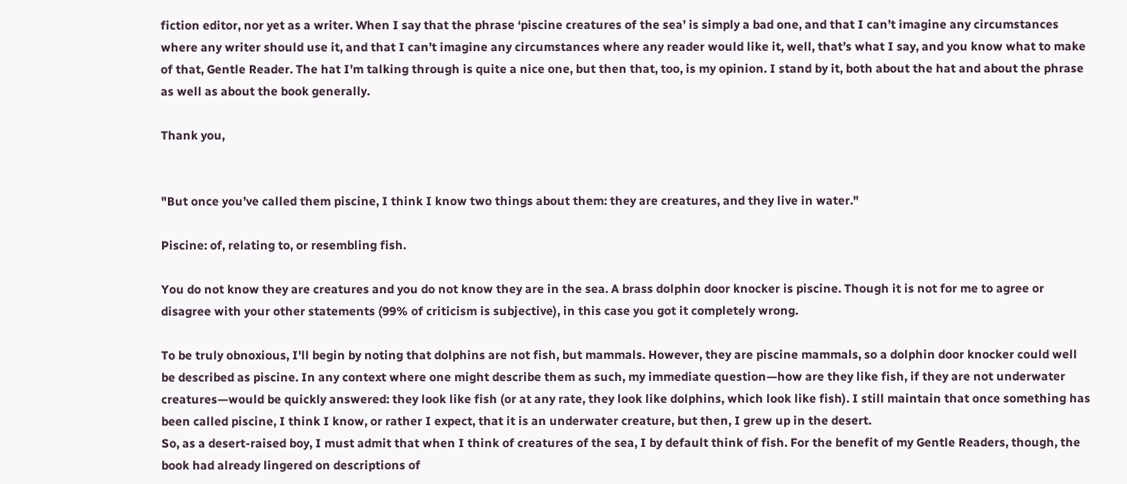fiction editor, nor yet as a writer. When I say that the phrase ‘piscine creatures of the sea’ is simply a bad one, and that I can’t imagine any circumstances where any writer should use it, and that I can’t imagine any circumstances where any reader would like it, well, that’s what I say, and you know what to make of that, Gentle Reader. The hat I’m talking through is quite a nice one, but then that, too, is my opinion. I stand by it, both about the hat and about the phrase as well as about the book generally.

Thank you,


"But once you’ve called them piscine, I think I know two things about them: they are creatures, and they live in water."

Piscine: of, relating to, or resembling fish.

You do not know they are creatures and you do not know they are in the sea. A brass dolphin door knocker is piscine. Though it is not for me to agree or disagree with your other statements (99% of criticism is subjective), in this case you got it completely wrong.

To be truly obnoxious, I'll begin by noting that dolphins are not fish, but mammals. However, they are piscine mammals, so a dolphin door knocker could well be described as piscine. In any context where one might describe them as such, my immediate question—how are they like fish, if they are not underwater creatures—would be quickly answered: they look like fish (or at any rate, they look like dolphins, which look like fish). I still maintain that once something has been called piscine, I think I know, or rather I expect, that it is an underwater creature, but then, I grew up in the desert.
So, as a desert-raised boy, I must admit that when I think of creatures of the sea, I by default think of fish. For the benefit of my Gentle Readers, though, the book had already lingered on descriptions of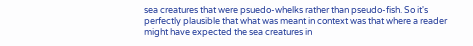sea creatures that were psuedo-whelks rather than pseudo-fish. So it's perfectly plausible that what was meant in context was that where a reader might have expected the sea creatures in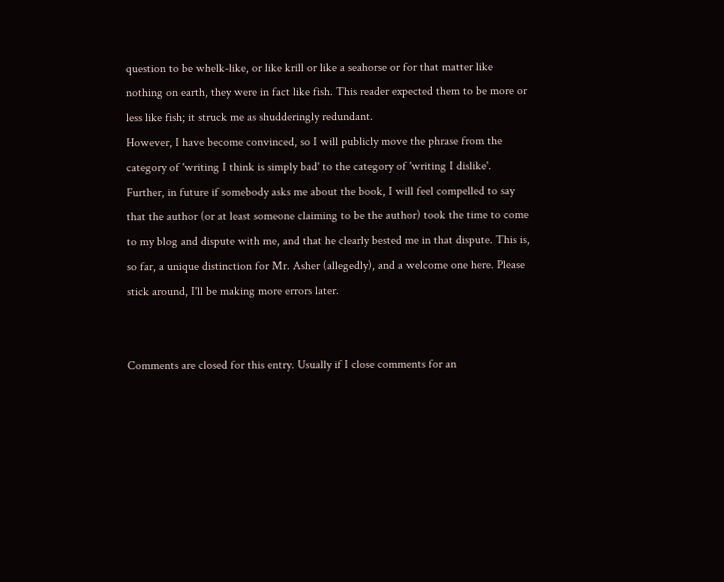question to be whelk-like, or like krill or like a seahorse or for that matter like nothing on earth, they were in fact like fish. This reader expected them to be more or less like fish; it struck me as shudderingly redundant.
However, I have become convinced, so I will publicly move the phrase from the category of 'writing I think is simply bad' to the category of 'writing I dislike'.
Further, in future if somebody asks me about the book, I will feel compelled to say that the author (or at least someone claiming to be the author) took the time to come to my blog and dispute with me, and that he clearly bested me in that dispute. This is, so far, a unique distinction for Mr. Asher (allegedly), and a welcome one here. Please stick around, I'll be making more errors later.


Comments are closed for this entry. Usually if I close comments for an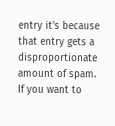entry it's because that entry gets a disproportionate amount of spam. If you want to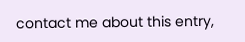contact me about this entry,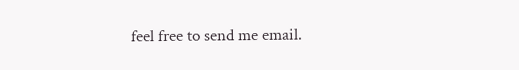feel free to send me email.